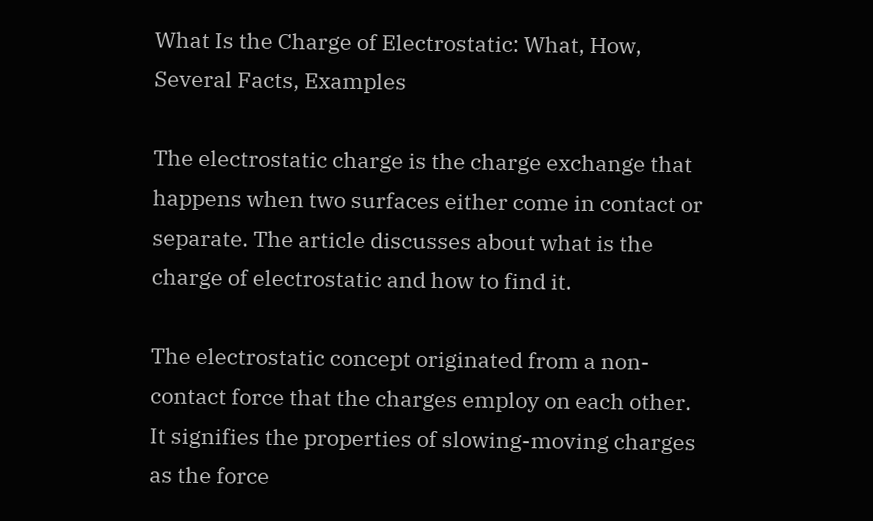What Is the Charge of Electrostatic: What, How, Several Facts, Examples

The electrostatic charge is the charge exchange that happens when two surfaces either come in contact or separate. The article discusses about what is the charge of electrostatic and how to find it.

The electrostatic concept originated from a non-contact force that the charges employ on each other. It signifies the properties of slowing-moving charges as the force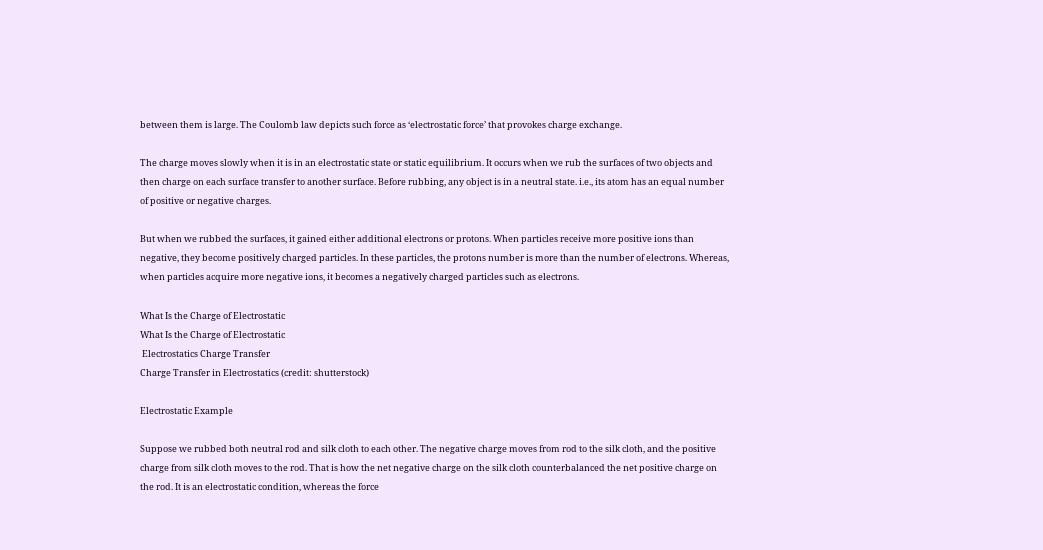between them is large. The Coulomb law depicts such force as ‘electrostatic force’ that provokes charge exchange.

The charge moves slowly when it is in an electrostatic state or static equilibrium. It occurs when we rub the surfaces of two objects and then charge on each surface transfer to another surface. Before rubbing, any object is in a neutral state. i.e., its atom has an equal number of positive or negative charges.

But when we rubbed the surfaces, it gained either additional electrons or protons. When particles receive more positive ions than negative, they become positively charged particles. In these particles, the protons number is more than the number of electrons. Whereas, when particles acquire more negative ions, it becomes a negatively charged particles such as electrons.

What Is the Charge of Electrostatic
What Is the Charge of Electrostatic
 Electrostatics Charge Transfer
Charge Transfer in Electrostatics (credit: shutterstock)

Electrostatic Example

Suppose we rubbed both neutral rod and silk cloth to each other. The negative charge moves from rod to the silk cloth, and the positive charge from silk cloth moves to the rod. That is how the net negative charge on the silk cloth counterbalanced the net positive charge on the rod. It is an electrostatic condition, whereas the force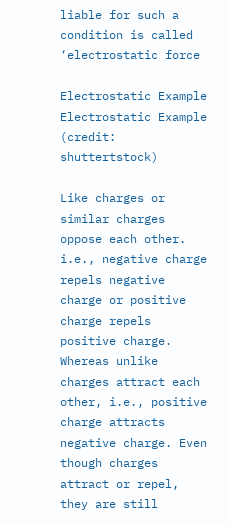liable for such a condition is called ‘electrostatic force

Electrostatic Example
Electrostatic Example
(credit: shuttertstock)

Like charges or similar charges oppose each other. i.e., negative charge repels negative charge or positive charge repels positive charge. Whereas unlike charges attract each other, i.e., positive charge attracts negative charge. Even though charges attract or repel, they are still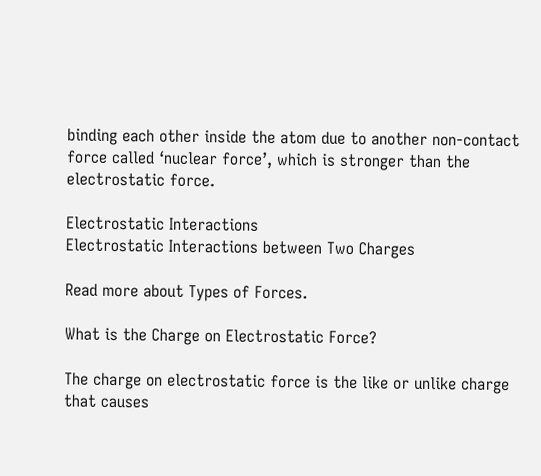binding each other inside the atom due to another non-contact force called ‘nuclear force’, which is stronger than the electrostatic force.

Electrostatic Interactions
Electrostatic Interactions between Two Charges

Read more about Types of Forces.

What is the Charge on Electrostatic Force?

The charge on electrostatic force is the like or unlike charge that causes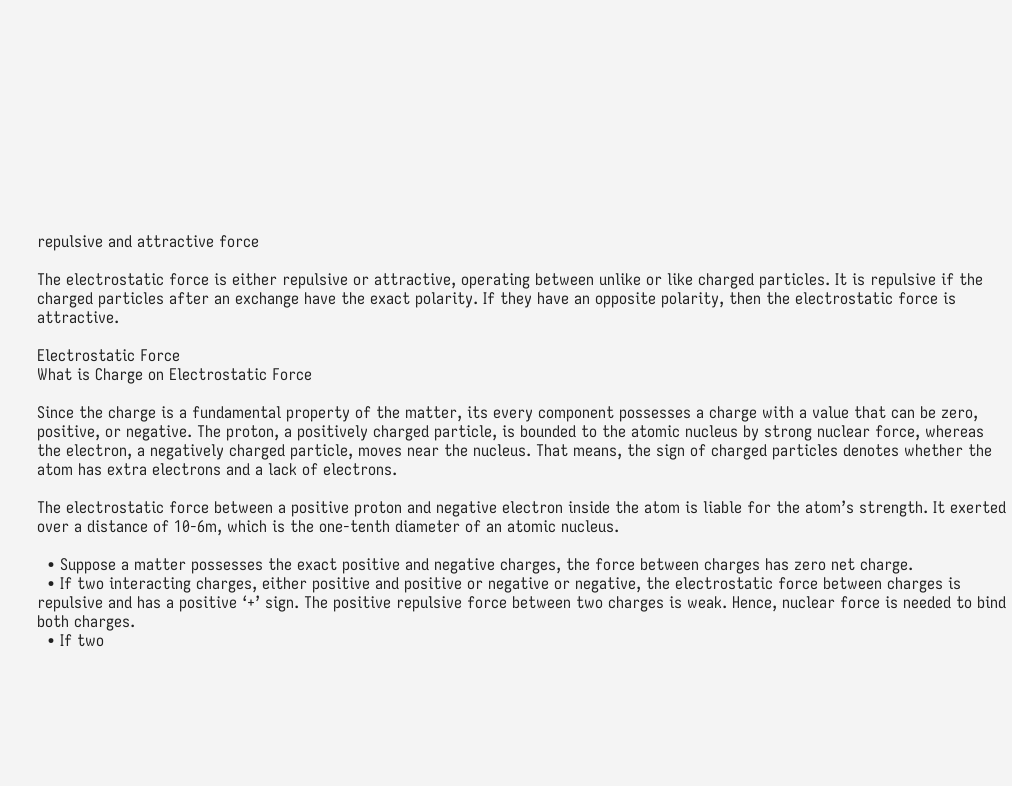repulsive and attractive force

The electrostatic force is either repulsive or attractive, operating between unlike or like charged particles. It is repulsive if the charged particles after an exchange have the exact polarity. If they have an opposite polarity, then the electrostatic force is attractive.

Electrostatic Force
What is Charge on Electrostatic Force

Since the charge is a fundamental property of the matter, its every component possesses a charge with a value that can be zero, positive, or negative. The proton, a positively charged particle, is bounded to the atomic nucleus by strong nuclear force, whereas the electron, a negatively charged particle, moves near the nucleus. That means, the sign of charged particles denotes whether the atom has extra electrons and a lack of electrons.

The electrostatic force between a positive proton and negative electron inside the atom is liable for the atom’s strength. It exerted over a distance of 10-6m, which is the one-tenth diameter of an atomic nucleus.

  • Suppose a matter possesses the exact positive and negative charges, the force between charges has zero net charge.
  • If two interacting charges, either positive and positive or negative or negative, the electrostatic force between charges is repulsive and has a positive ‘+’ sign. The positive repulsive force between two charges is weak. Hence, nuclear force is needed to bind both charges.
  • If two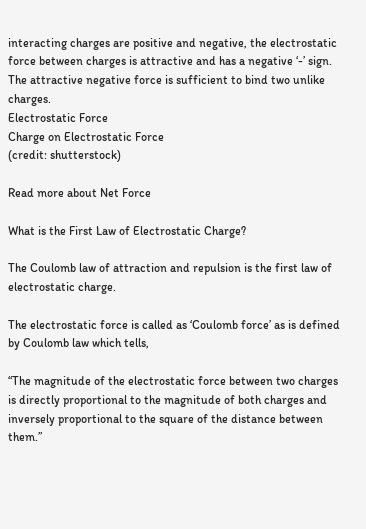interacting charges are positive and negative, the electrostatic force between charges is attractive and has a negative ‘-’ sign. The attractive negative force is sufficient to bind two unlike charges.
Electrostatic Force
Charge on Electrostatic Force
(credit: shutterstock)

Read more about Net Force

What is the First Law of Electrostatic Charge?

The Coulomb law of attraction and repulsion is the first law of electrostatic charge.

The electrostatic force is called as ‘Coulomb force’ as is defined by Coulomb law which tells,

“The magnitude of the electrostatic force between two charges is directly proportional to the magnitude of both charges and inversely proportional to the square of the distance between them.”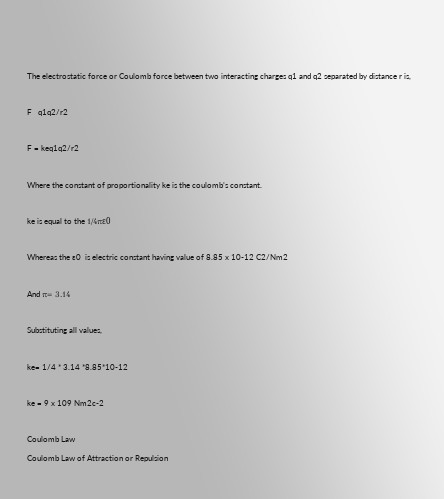The electrostatic force or Coulomb force between two interacting charges q1 and q2 separated by distance r is,

F   q1q2/r2

F = keq1q2/r2

Where the constant of proportionality ke is the coulomb’s constant.

ke is equal to the 1/4πɛ0

Whereas the ɛ0  is electric constant having value of 8.85 x 10-12 C2/Nm2

And π= 3.14

Substituting all values,

ke= 1/4 * 3.14 *8.85*10-12

ke = 9 x 109 Nm2c-2

Coulomb Law
Coulomb Law of Attraction or Repulsion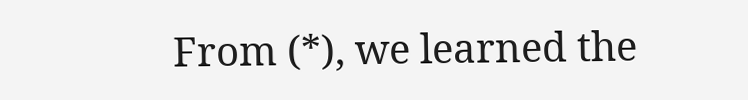From (*), we learned the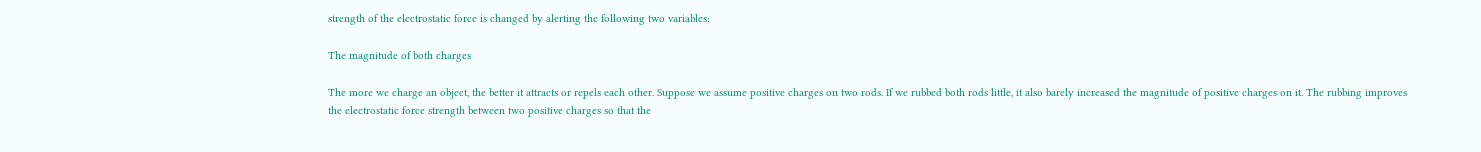strength of the electrostatic force is changed by alerting the following two variables:

The magnitude of both charges

The more we charge an object, the better it attracts or repels each other. Suppose we assume positive charges on two rods. If we rubbed both rods little, it also barely increased the magnitude of positive charges on it. The rubbing improves the electrostatic force strength between two positive charges so that the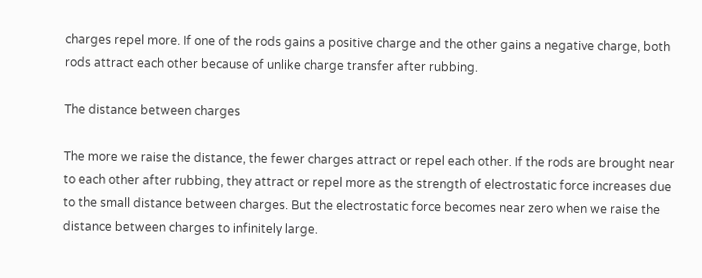charges repel more. If one of the rods gains a positive charge and the other gains a negative charge, both rods attract each other because of unlike charge transfer after rubbing.

The distance between charges

The more we raise the distance, the fewer charges attract or repel each other. If the rods are brought near to each other after rubbing, they attract or repel more as the strength of electrostatic force increases due to the small distance between charges. But the electrostatic force becomes near zero when we raise the distance between charges to infinitely large.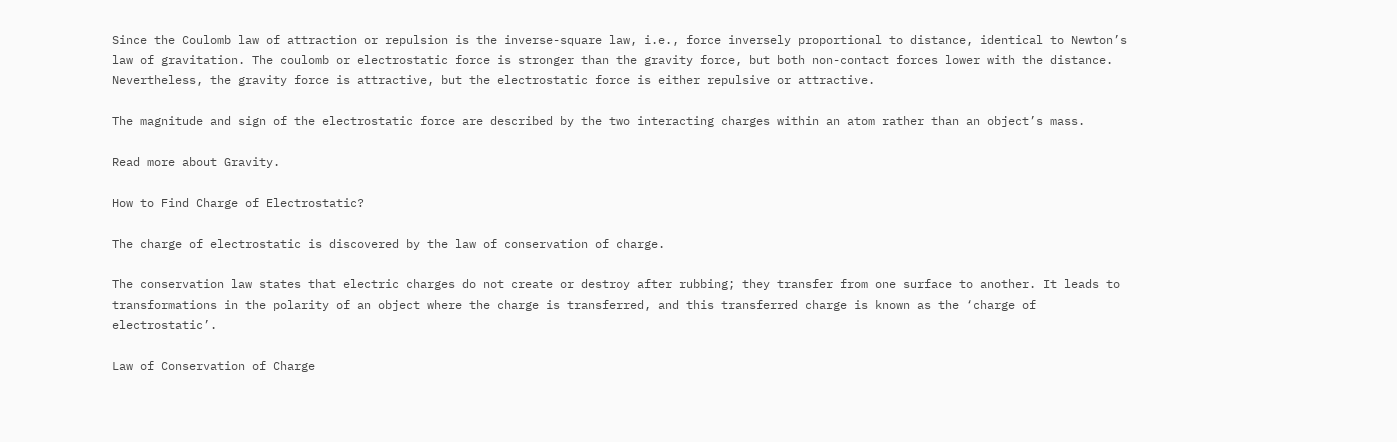Since the Coulomb law of attraction or repulsion is the inverse-square law, i.e., force inversely proportional to distance, identical to Newton’s law of gravitation. The coulomb or electrostatic force is stronger than the gravity force, but both non-contact forces lower with the distance. Nevertheless, the gravity force is attractive, but the electrostatic force is either repulsive or attractive.

The magnitude and sign of the electrostatic force are described by the two interacting charges within an atom rather than an object’s mass.

Read more about Gravity.

How to Find Charge of Electrostatic?

The charge of electrostatic is discovered by the law of conservation of charge.

The conservation law states that electric charges do not create or destroy after rubbing; they transfer from one surface to another. It leads to transformations in the polarity of an object where the charge is transferred, and this transferred charge is known as the ‘charge of electrostatic’.

Law of Conservation of Charge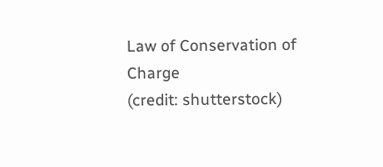Law of Conservation of Charge
(credit: shutterstock)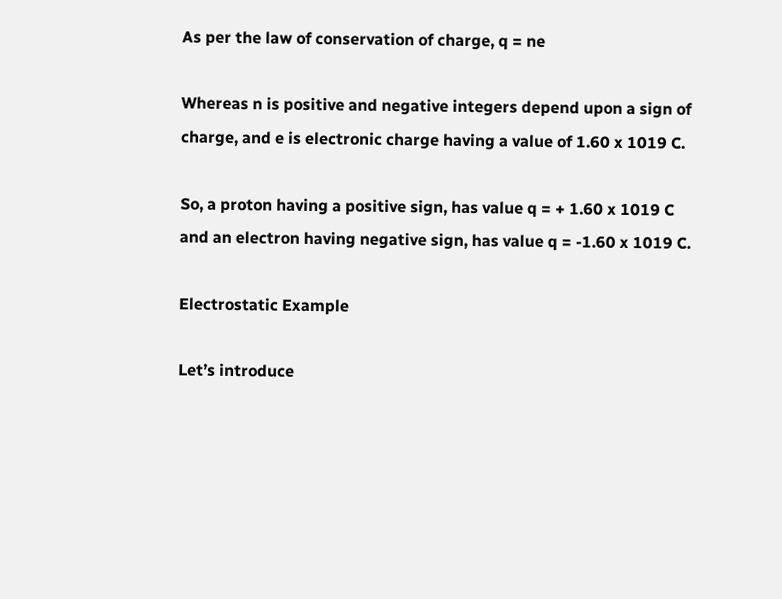As per the law of conservation of charge, q = ne

Whereas n is positive and negative integers depend upon a sign of charge, and e is electronic charge having a value of 1.60 x 1019 C.

So, a proton having a positive sign, has value q = + 1.60 x 1019 C and an electron having negative sign, has value q = -1.60 x 1019 C.

Electrostatic Example

Let’s introduce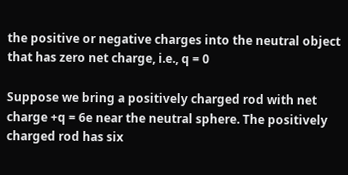the positive or negative charges into the neutral object that has zero net charge, i.e., q = 0

Suppose we bring a positively charged rod with net charge +q = 6e near the neutral sphere. The positively charged rod has six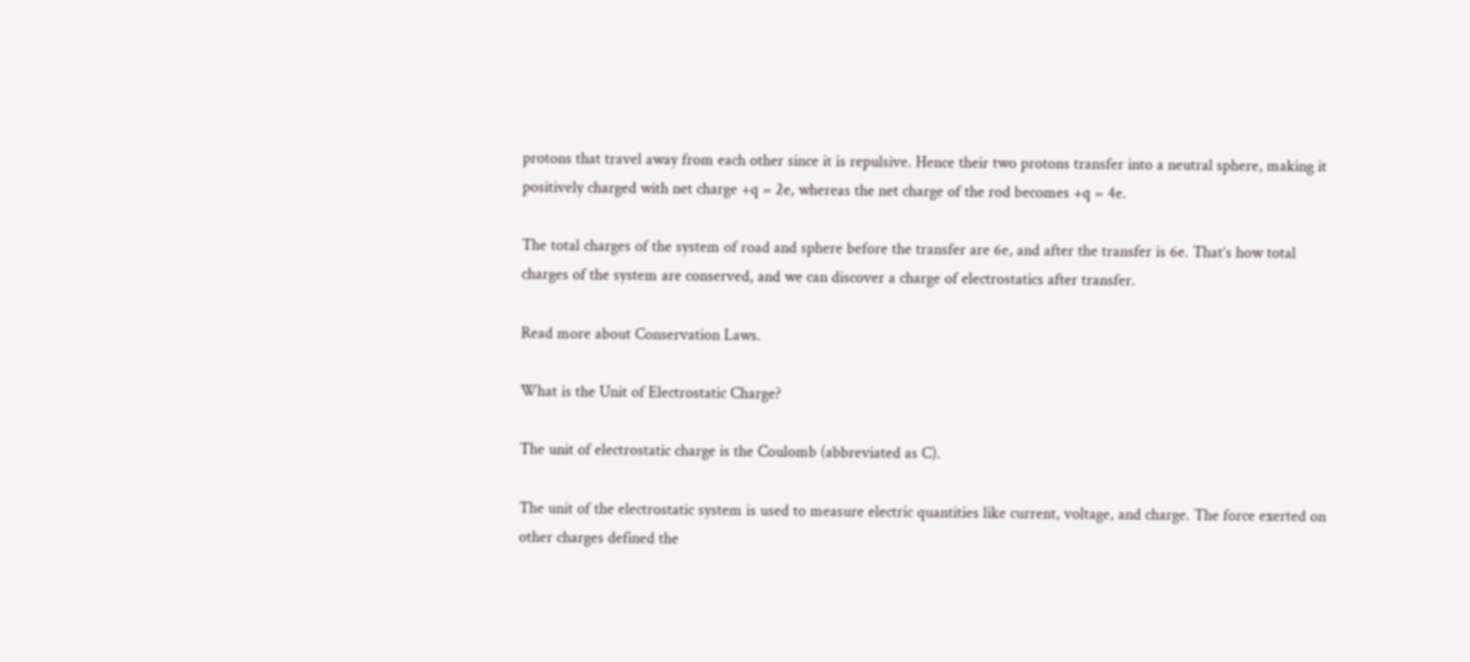protons that travel away from each other since it is repulsive. Hence their two protons transfer into a neutral sphere, making it positively charged with net charge +q = 2e, whereas the net charge of the rod becomes +q = 4e.

The total charges of the system of road and sphere before the transfer are 6e, and after the transfer is 6e. That’s how total charges of the system are conserved, and we can discover a charge of electrostatics after transfer.

Read more about Conservation Laws.

What is the Unit of Electrostatic Charge?

The unit of electrostatic charge is the Coulomb (abbreviated as C).

The unit of the electrostatic system is used to measure electric quantities like current, voltage, and charge. The force exerted on other charges defined the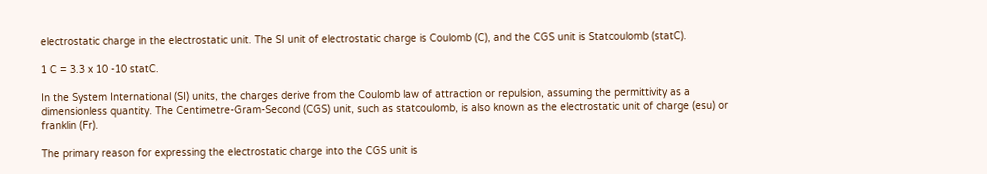electrostatic charge in the electrostatic unit. The SI unit of electrostatic charge is Coulomb (C), and the CGS unit is Statcoulomb (statC).

1 C = 3.3 x 10 -10 statC.

In the System International (SI) units, the charges derive from the Coulomb law of attraction or repulsion, assuming the permittivity as a dimensionless quantity. The Centimetre-Gram-Second (CGS) unit, such as statcoulomb, is also known as the electrostatic unit of charge (esu) or franklin (Fr).

The primary reason for expressing the electrostatic charge into the CGS unit is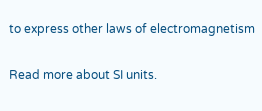to express other laws of electromagnetism

Read more about SI units.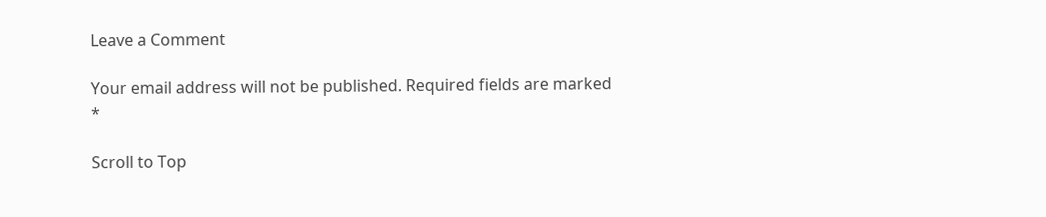Leave a Comment

Your email address will not be published. Required fields are marked *

Scroll to Top